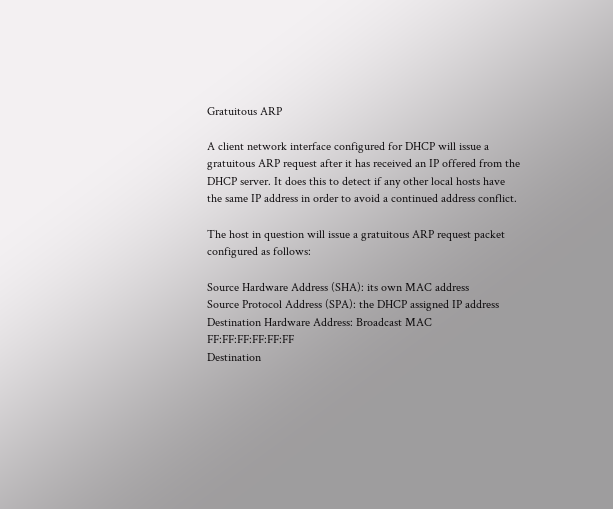Gratuitous ARP

A client network interface configured for DHCP will issue a gratuitous ARP request after it has received an IP offered from the DHCP server. It does this to detect if any other local hosts have the same IP address in order to avoid a continued address conflict.

The host in question will issue a gratuitous ARP request packet configured as follows:

Source Hardware Address (SHA): its own MAC address
Source Protocol Address (SPA): the DHCP assigned IP address
Destination Hardware Address: Broadcast MAC FF:FF:FF:FF:FF:FF
Destination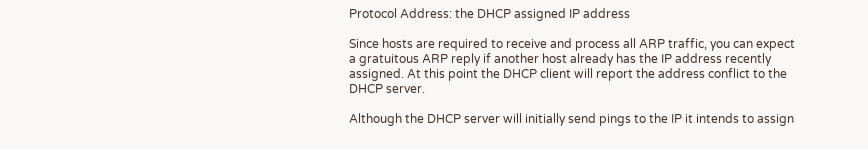Protocol Address: the DHCP assigned IP address

Since hosts are required to receive and process all ARP traffic, you can expect a gratuitous ARP reply if another host already has the IP address recently assigned. At this point the DHCP client will report the address conflict to the DHCP server.

Although the DHCP server will initially send pings to the IP it intends to assign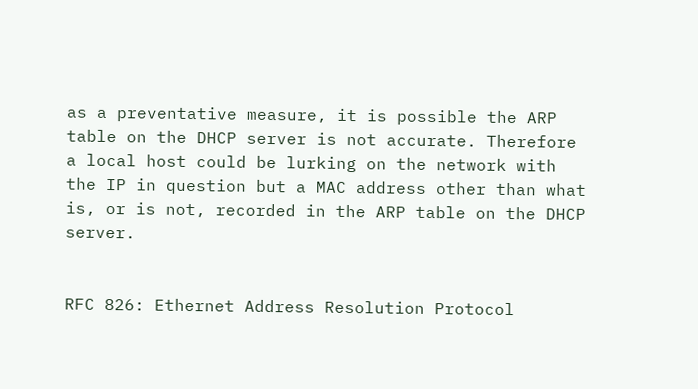as a preventative measure, it is possible the ARP table on the DHCP server is not accurate. Therefore a local host could be lurking on the network with the IP in question but a MAC address other than what is, or is not, recorded in the ARP table on the DHCP server.


RFC 826: Ethernet Address Resolution Protocol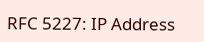RFC 5227: IP Address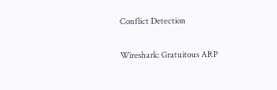Conflict Detection

Wireshark: Gratuitous ARP